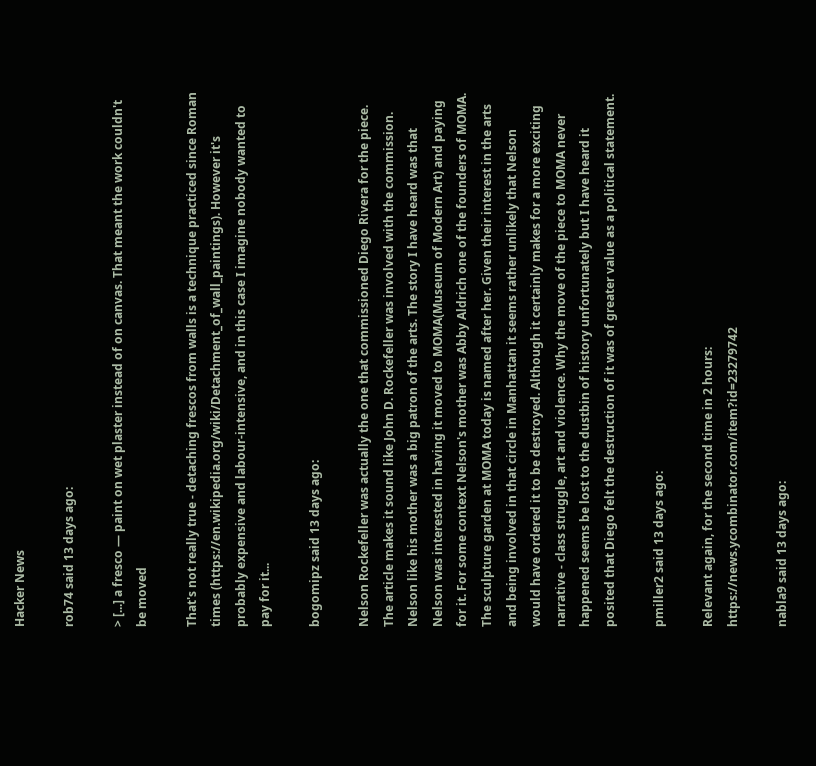Hacker News

rob74 said 13 days ago:

> [...] a fresco — paint on wet plaster instead of on canvas. That meant the work couldn't be moved

That's not really true - detaching frescos from walls is a technique practiced since Roman times (https://en.wikipedia.org/wiki/Detachment_of_wall_paintings). However it's probably expensive and labour-intensive, and in this case I imagine nobody wanted to pay for it...

bogomipz said 13 days ago:

Nelson Rockefeller was actually the one that commissioned Diego Rivera for the piece. The article makes it sound like John D. Rockefeller was involved with the commission. Nelson like his mother was a big patron of the arts. The story I have heard was that Nelson was interested in having it moved to MOMA(Museum of Modern Art) and paying for it. For some context Nelson's mother was Abby Aldrich one of the founders of MOMA. The sculpture garden at MOMA today is named after her. Given their interest in the arts and being involved in that circle in Manhattan it seems rather unlikely that Nelson would have ordered it to be destroyed. Although it certainly makes for a more exciting narrative - class struggle, art and violence. Why the move of the piece to MOMA never happened seems be lost to the dustbin of history unfortunately but I have heard it posited that Diego felt the destruction of it was of greater value as a political statement.

pmiller2 said 13 days ago:

Relevant again, for the second time in 2 hours: https://news.ycombinator.com/item?id=23279742

nabla9 said 13 days ago: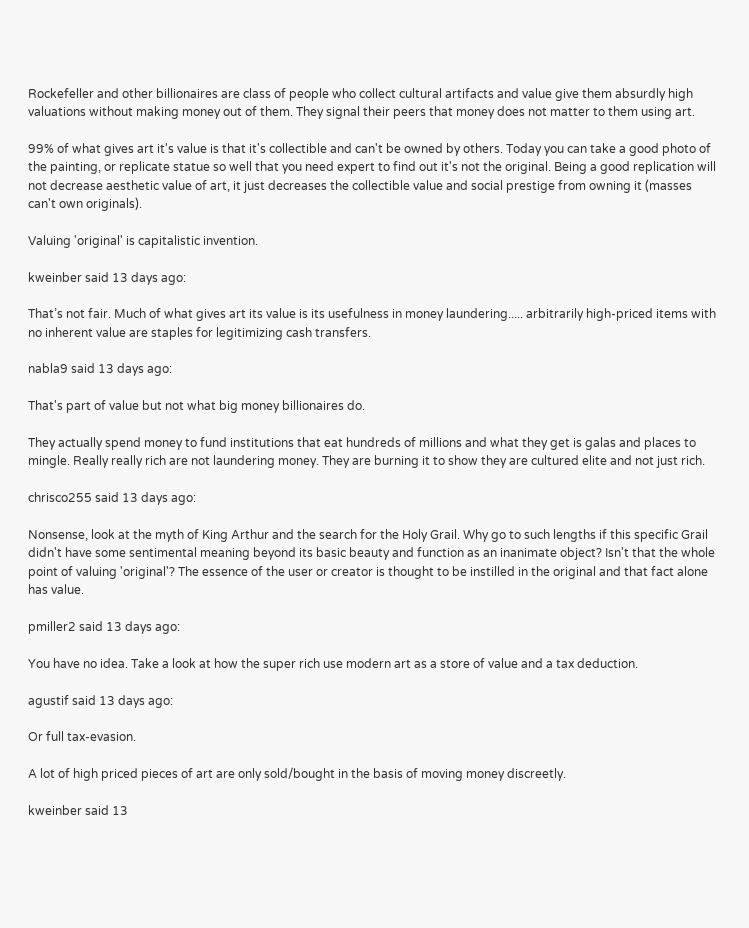Rockefeller and other billionaires are class of people who collect cultural artifacts and value give them absurdly high valuations without making money out of them. They signal their peers that money does not matter to them using art.

99% of what gives art it's value is that it's collectible and can't be owned by others. Today you can take a good photo of the painting, or replicate statue so well that you need expert to find out it's not the original. Being a good replication will not decrease aesthetic value of art, it just decreases the collectible value and social prestige from owning it (masses can't own originals).

Valuing 'original' is capitalistic invention.

kweinber said 13 days ago:

That’s not fair. Much of what gives art its value is its usefulness in money laundering..... arbitrarily high-priced items with no inherent value are staples for legitimizing cash transfers.

nabla9 said 13 days ago:

That's part of value but not what big money billionaires do.

They actually spend money to fund institutions that eat hundreds of millions and what they get is galas and places to mingle. Really really rich are not laundering money. They are burning it to show they are cultured elite and not just rich.

chrisco255 said 13 days ago:

Nonsense, look at the myth of King Arthur and the search for the Holy Grail. Why go to such lengths if this specific Grail didn't have some sentimental meaning beyond its basic beauty and function as an inanimate object? Isn't that the whole point of valuing 'original'? The essence of the user or creator is thought to be instilled in the original and that fact alone has value.

pmiller2 said 13 days ago:

You have no idea. Take a look at how the super rich use modern art as a store of value and a tax deduction.

agustif said 13 days ago:

Or full tax-evasion.

A lot of high priced pieces of art are only sold/bought in the basis of moving money discreetly.

kweinber said 13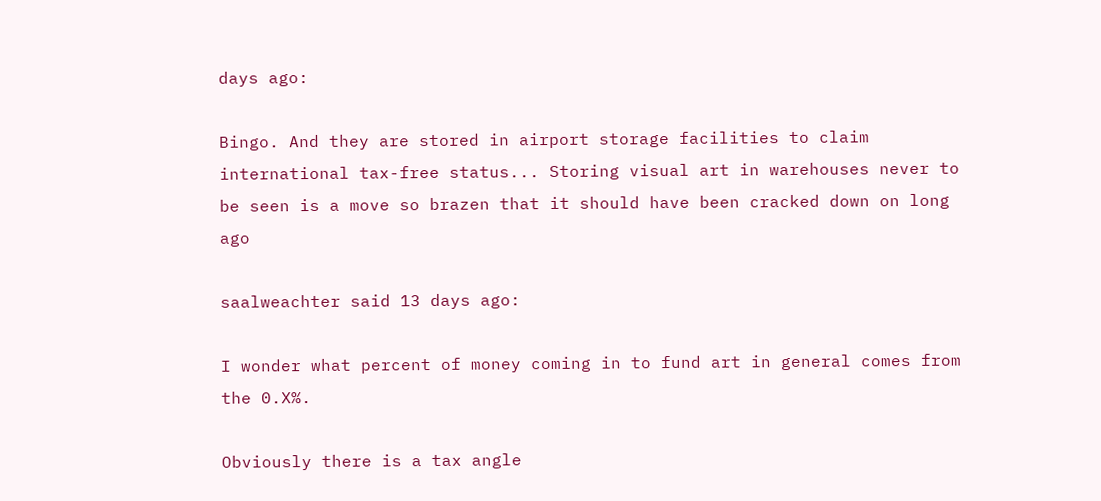days ago:

Bingo. And they are stored in airport storage facilities to claim international tax-free status... Storing visual art in warehouses never to be seen is a move so brazen that it should have been cracked down on long ago

saalweachter said 13 days ago:

I wonder what percent of money coming in to fund art in general comes from the 0.X%.

Obviously there is a tax angle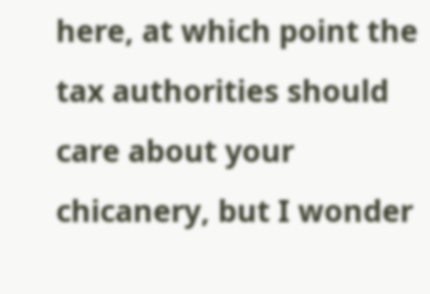here, at which point the tax authorities should care about your chicanery, but I wonder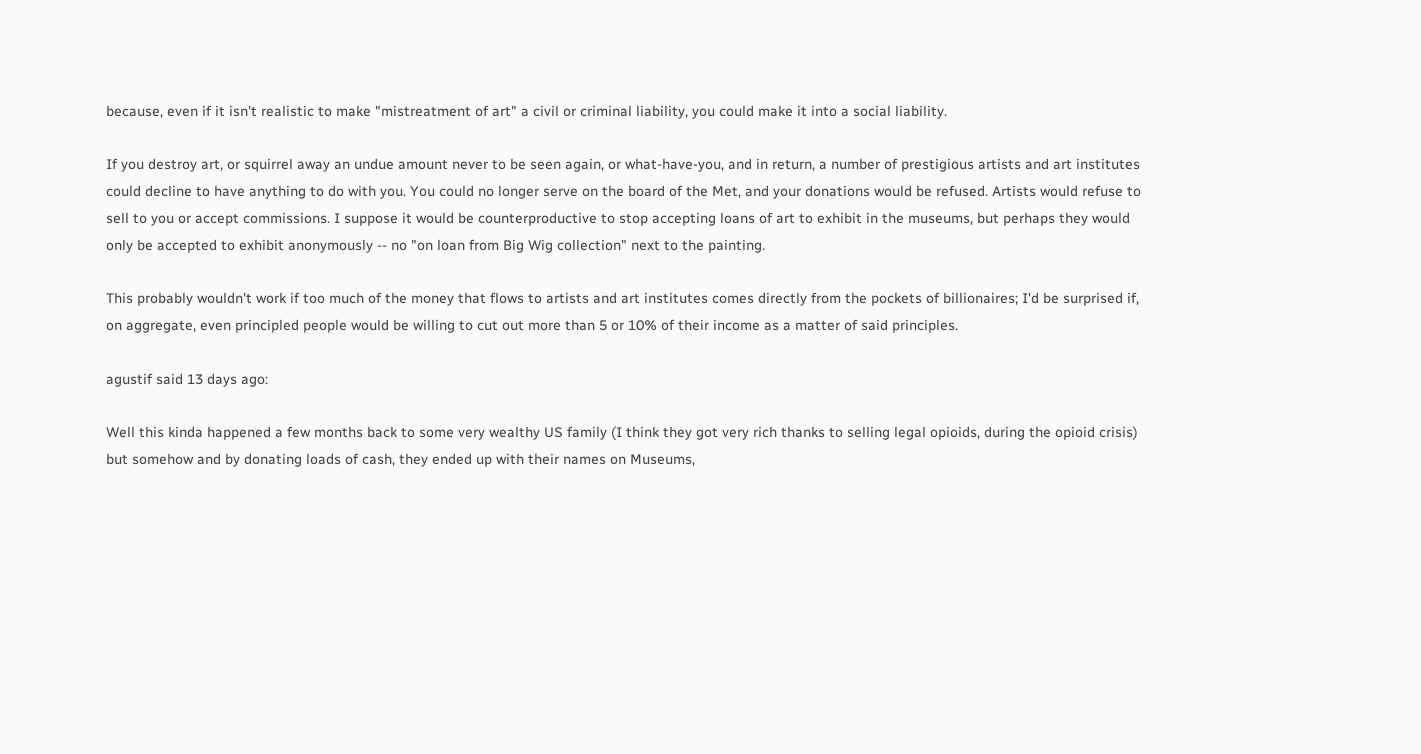because, even if it isn't realistic to make "mistreatment of art" a civil or criminal liability, you could make it into a social liability.

If you destroy art, or squirrel away an undue amount never to be seen again, or what-have-you, and in return, a number of prestigious artists and art institutes could decline to have anything to do with you. You could no longer serve on the board of the Met, and your donations would be refused. Artists would refuse to sell to you or accept commissions. I suppose it would be counterproductive to stop accepting loans of art to exhibit in the museums, but perhaps they would only be accepted to exhibit anonymously -- no "on loan from Big Wig collection" next to the painting.

This probably wouldn't work if too much of the money that flows to artists and art institutes comes directly from the pockets of billionaires; I'd be surprised if, on aggregate, even principled people would be willing to cut out more than 5 or 10% of their income as a matter of said principles.

agustif said 13 days ago:

Well this kinda happened a few months back to some very wealthy US family (I think they got very rich thanks to selling legal opioids, during the opioid crisis) but somehow and by donating loads of cash, they ended up with their names on Museums,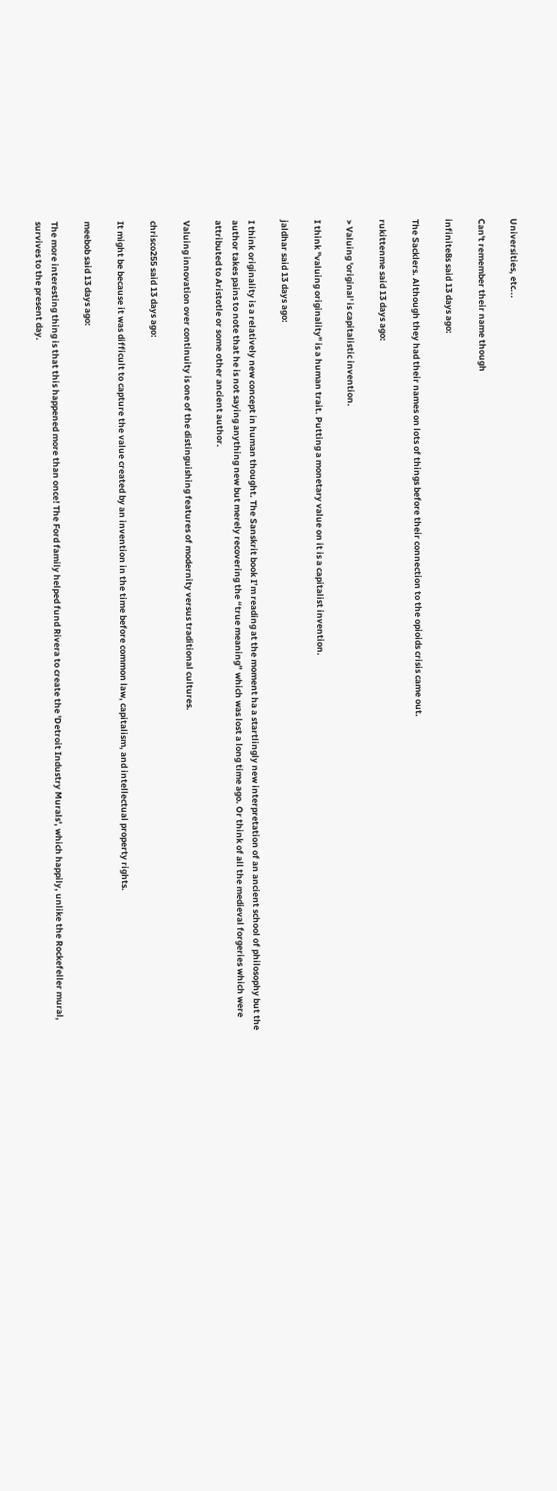Universities, etc...

Can't remember their name though

infinite8s said 13 days ago:

The Sacklers. Although they had their names on lots of things before their connection to the opioids crisis came out.

rukittenme said 13 days ago:

> Valuing 'original' is capitalistic invention.

I think "valuing originality" is a human trait. Putting a monetary value on it is a capitalist invention.

jaldhar said 13 days ago:

I think originality is a relatively new concept in human thought. The Sanskrit book I’m reading at the moment ha a startlingly new interpretation of an ancient school of philosophy but the author takes pains to note that he is not saying anything new but merely recovering the “true meaning” which was lost a long time ago. Or think of all the medieval forgeries which were attributed to Aristotle or some other ancient author.

Valuing innovation over continuity is one of the distinguishing features of modernity versus traditional cultures.

chrisco255 said 13 days ago:

It might be because it was difficult to capture the value created by an invention in the time before common law, capitalism, and intellectual property rights.

meebob said 13 days ago:

The more interesting thing is that this happened more than once! The Ford family helped fund Rivera to create the 'Detroit Industry Murals', which happily, unlike the Rockefeller mural, survives to the present day.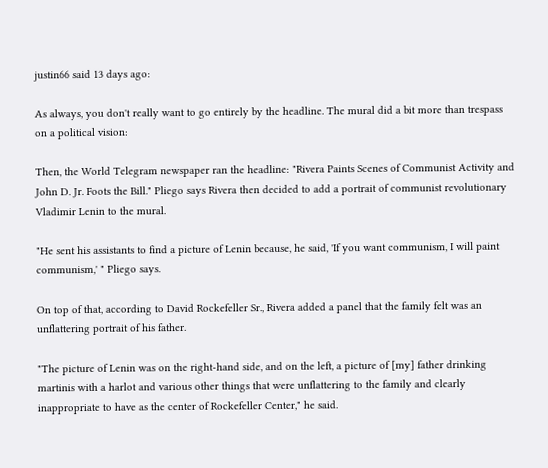justin66 said 13 days ago:

As always, you don't really want to go entirely by the headline. The mural did a bit more than trespass on a political vision:

Then, the World Telegram newspaper ran the headline: "Rivera Paints Scenes of Communist Activity and John D. Jr. Foots the Bill." Pliego says Rivera then decided to add a portrait of communist revolutionary Vladimir Lenin to the mural.

"He sent his assistants to find a picture of Lenin because, he said, 'If you want communism, I will paint communism,' " Pliego says.

On top of that, according to David Rockefeller Sr., Rivera added a panel that the family felt was an unflattering portrait of his father.

"The picture of Lenin was on the right-hand side, and on the left, a picture of [my] father drinking martinis with a harlot and various other things that were unflattering to the family and clearly inappropriate to have as the center of Rockefeller Center," he said.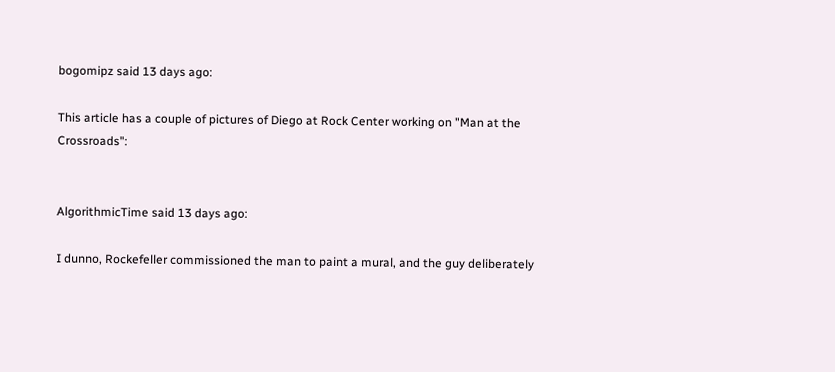bogomipz said 13 days ago:

This article has a couple of pictures of Diego at Rock Center working on "Man at the Crossroads":


AlgorithmicTime said 13 days ago:

I dunno, Rockefeller commissioned the man to paint a mural, and the guy deliberately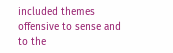included themes offensive to sense and to the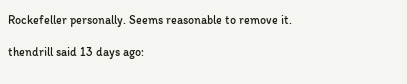Rockefeller personally. Seems reasonable to remove it.

thendrill said 13 days ago: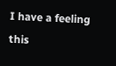I have a feeling this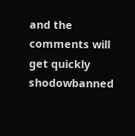and the comments will get quickly shodowbanned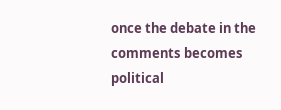once the debate in the comments becomes political